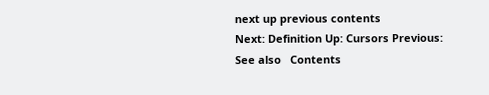next up previous contents
Next: Definition Up: Cursors Previous: See also   Contents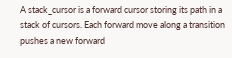A stack_cursor is a forward cursor storing its path in a stack of cursors. Each forward move along a transition pushes a new forward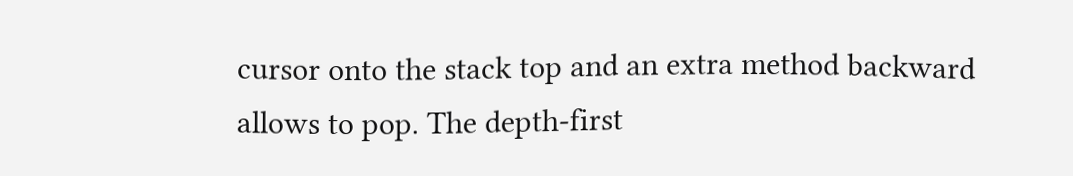cursor onto the stack top and an extra method backward allows to pop. The depth-first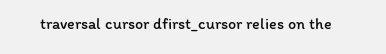traversal cursor dfirst_cursor relies on the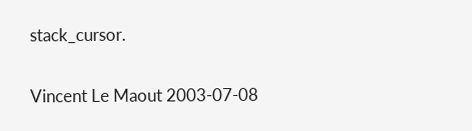stack_cursor.

Vincent Le Maout 2003-07-08